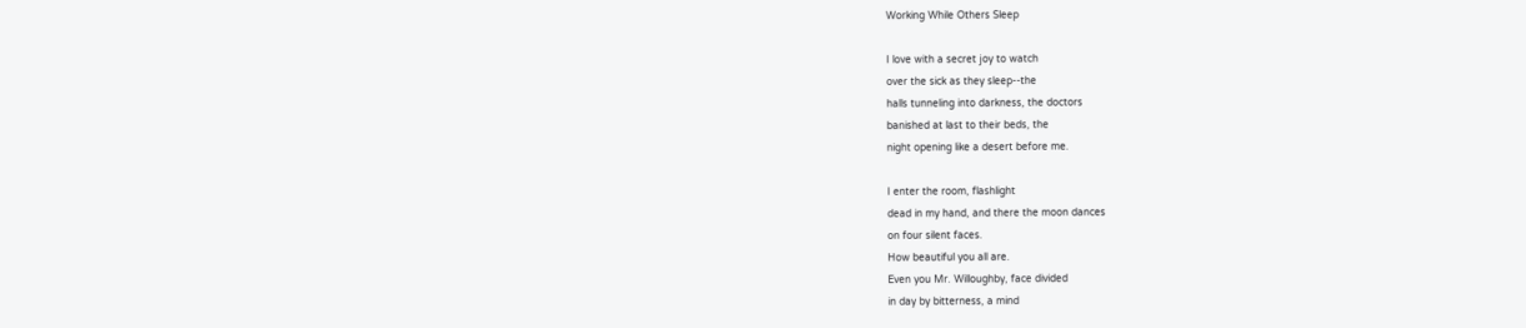Working While Others Sleep

I love with a secret joy to watch
over the sick as they sleep--the
halls tunneling into darkness, the doctors
banished at last to their beds, the
night opening like a desert before me.

I enter the room, flashlight
dead in my hand, and there the moon dances
on four silent faces.
How beautiful you all are.
Even you Mr. Willoughby, face divided
in day by bitterness, a mind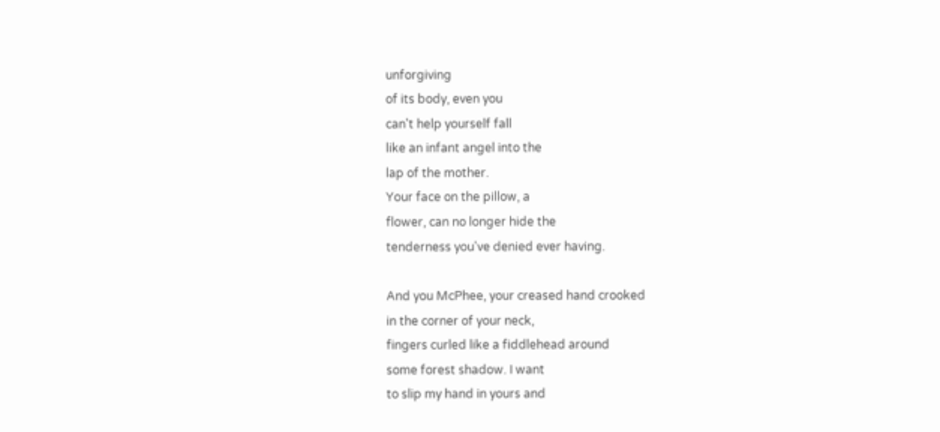unforgiving
of its body, even you
can't help yourself fall
like an infant angel into the
lap of the mother.
Your face on the pillow, a
flower, can no longer hide the
tenderness you've denied ever having.

And you McPhee, your creased hand crooked
in the corner of your neck,
fingers curled like a fiddlehead around
some forest shadow. I want
to slip my hand in yours and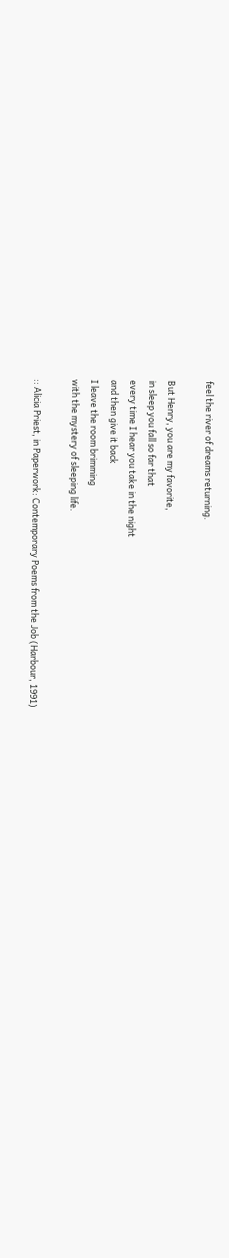feel the river of dreams returning.

But Henry, you are my favorite,
in sleep you fall so far that
every time I hear you take in the night
and then give it back
I leave the room brimming
with the mystery of sleeping life.

:: Alicia Priest, in Paperwork: Contemporary Poems from the Job (Harbour, 1991)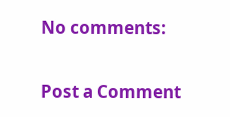No comments:

Post a Comment